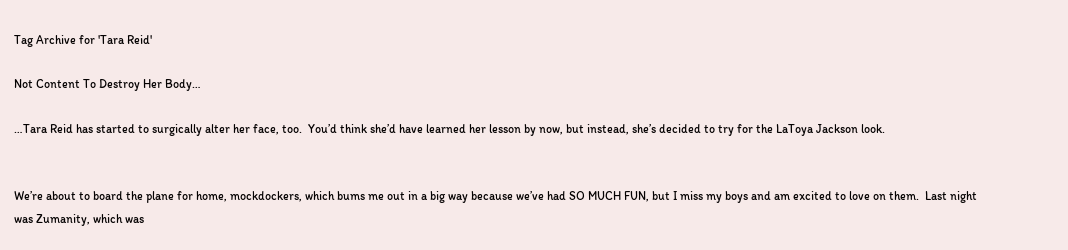Tag Archive for 'Tara Reid'

Not Content To Destroy Her Body…

…Tara Reid has started to surgically alter her face, too.  You’d think she’d have learned her lesson by now, but instead, she’s decided to try for the LaToya Jackson look.


We’re about to board the plane for home, mockdockers, which bums me out in a big way because we’ve had SO MUCH FUN, but I miss my boys and am excited to love on them.  Last night was Zumanity, which was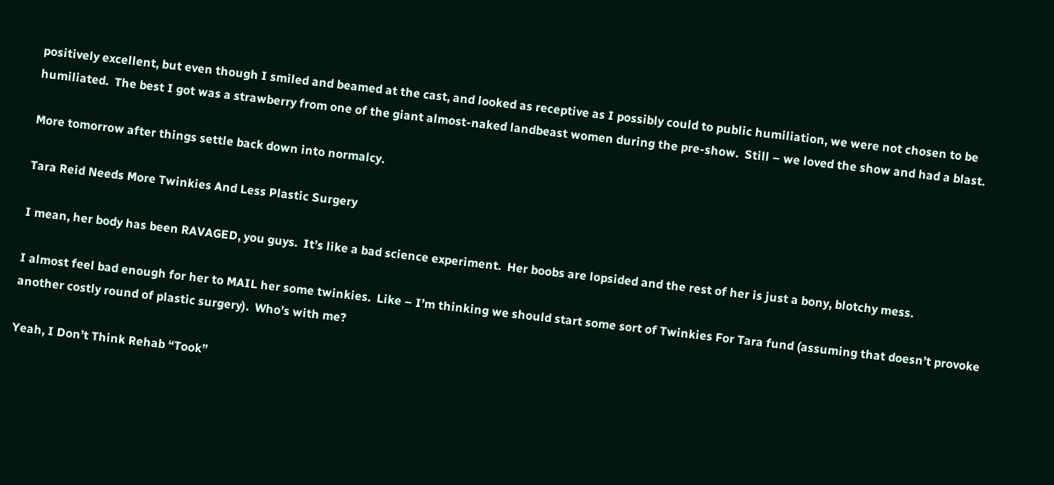positively excellent, but even though I smiled and beamed at the cast, and looked as receptive as I possibly could to public humiliation, we were not chosen to be humiliated.  The best I got was a strawberry from one of the giant almost-naked landbeast women during the pre-show.  Still – we loved the show and had a blast.

More tomorrow after things settle back down into normalcy.

Tara Reid Needs More Twinkies And Less Plastic Surgery

I mean, her body has been RAVAGED, you guys.  It’s like a bad science experiment.  Her boobs are lopsided and the rest of her is just a bony, blotchy mess.

I almost feel bad enough for her to MAIL her some twinkies.  Like – I’m thinking we should start some sort of Twinkies For Tara fund (assuming that doesn’t provoke another costly round of plastic surgery).  Who’s with me?

Yeah, I Don’t Think Rehab “Took”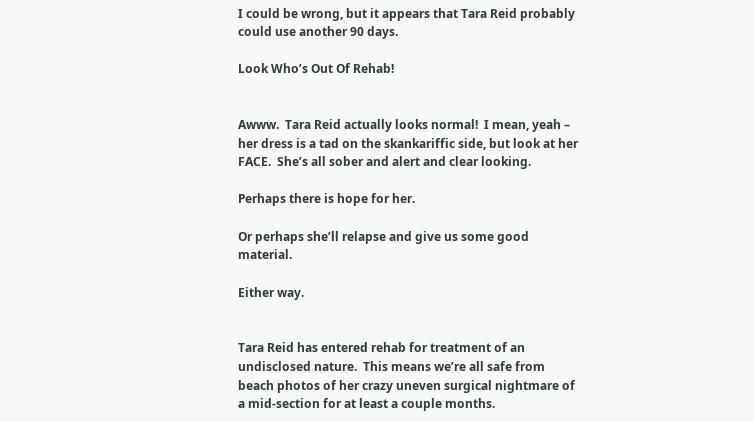I could be wrong, but it appears that Tara Reid probably could use another 90 days.

Look Who’s Out Of Rehab!


Awww.  Tara Reid actually looks normal!  I mean, yeah – her dress is a tad on the skankariffic side, but look at her FACE.  She’s all sober and alert and clear looking.

Perhaps there is hope for her.

Or perhaps she’ll relapse and give us some good material.

Either way.


Tara Reid has entered rehab for treatment of an undisclosed nature.  This means we’re all safe from beach photos of her crazy uneven surgical nightmare of a mid-section for at least a couple months.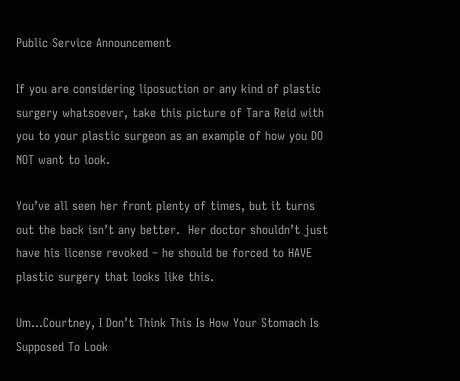Public Service Announcement

If you are considering liposuction or any kind of plastic surgery whatsoever, take this picture of Tara Reid with you to your plastic surgeon as an example of how you DO NOT want to look.

You’ve all seen her front plenty of times, but it turns out the back isn’t any better.  Her doctor shouldn’t just have his license revoked – he should be forced to HAVE plastic surgery that looks like this.

Um…Courtney, I Don’t Think This Is How Your Stomach Is Supposed To Look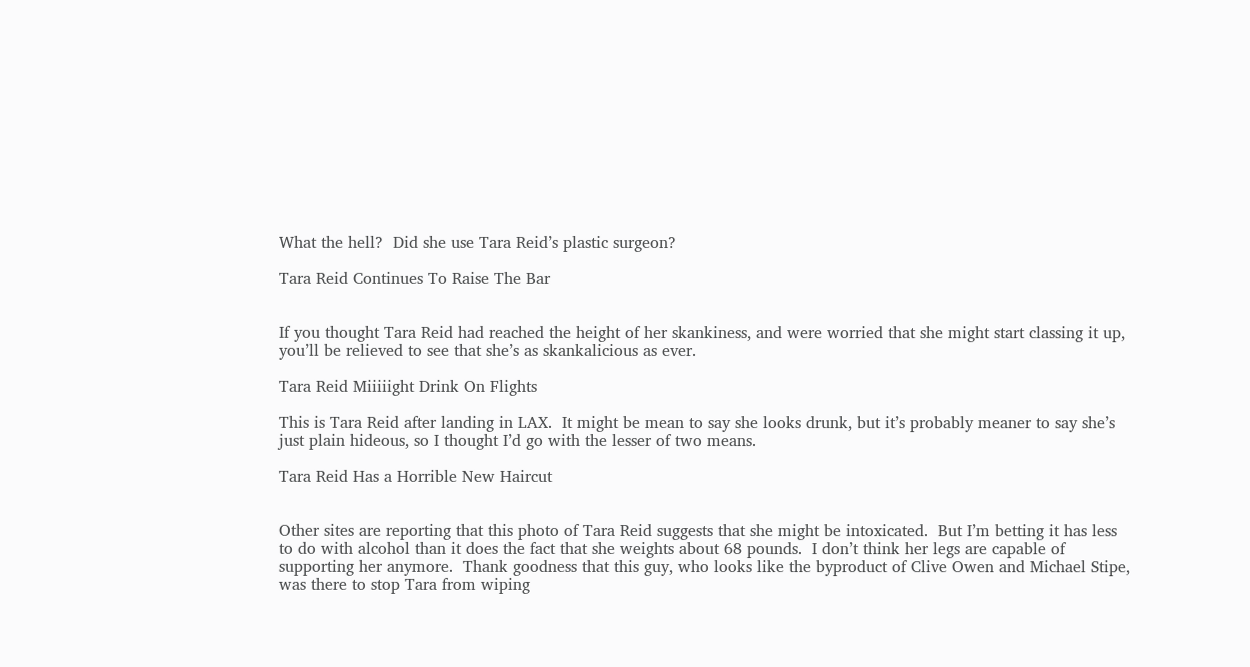What the hell?  Did she use Tara Reid’s plastic surgeon?

Tara Reid Continues To Raise The Bar


If you thought Tara Reid had reached the height of her skankiness, and were worried that she might start classing it up, you’ll be relieved to see that she’s as skankalicious as ever.

Tara Reid Miiiiight Drink On Flights

This is Tara Reid after landing in LAX.  It might be mean to say she looks drunk, but it’s probably meaner to say she’s just plain hideous, so I thought I’d go with the lesser of two means.

Tara Reid Has a Horrible New Haircut


Other sites are reporting that this photo of Tara Reid suggests that she might be intoxicated.  But I’m betting it has less to do with alcohol than it does the fact that she weights about 68 pounds.  I don’t think her legs are capable of supporting her anymore.  Thank goodness that this guy, who looks like the byproduct of Clive Owen and Michael Stipe, was there to stop Tara from wiping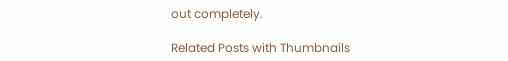out completely.

Related Posts with Thumbnails